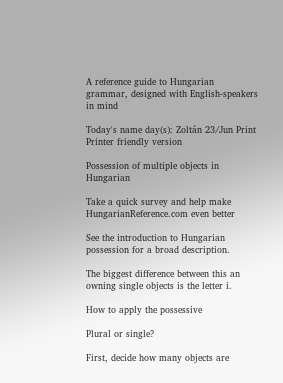A reference guide to Hungarian grammar, designed with English-speakers in mind

Today's name day(s): Zoltán 23/Jun Print Printer friendly version

Possession of multiple objects in Hungarian

Take a quick survey and help make HungarianReference.com even better

See the introduction to Hungarian possession for a broad description.

The biggest difference between this an owning single objects is the letter i.

How to apply the possessive

Plural or single?

First, decide how many objects are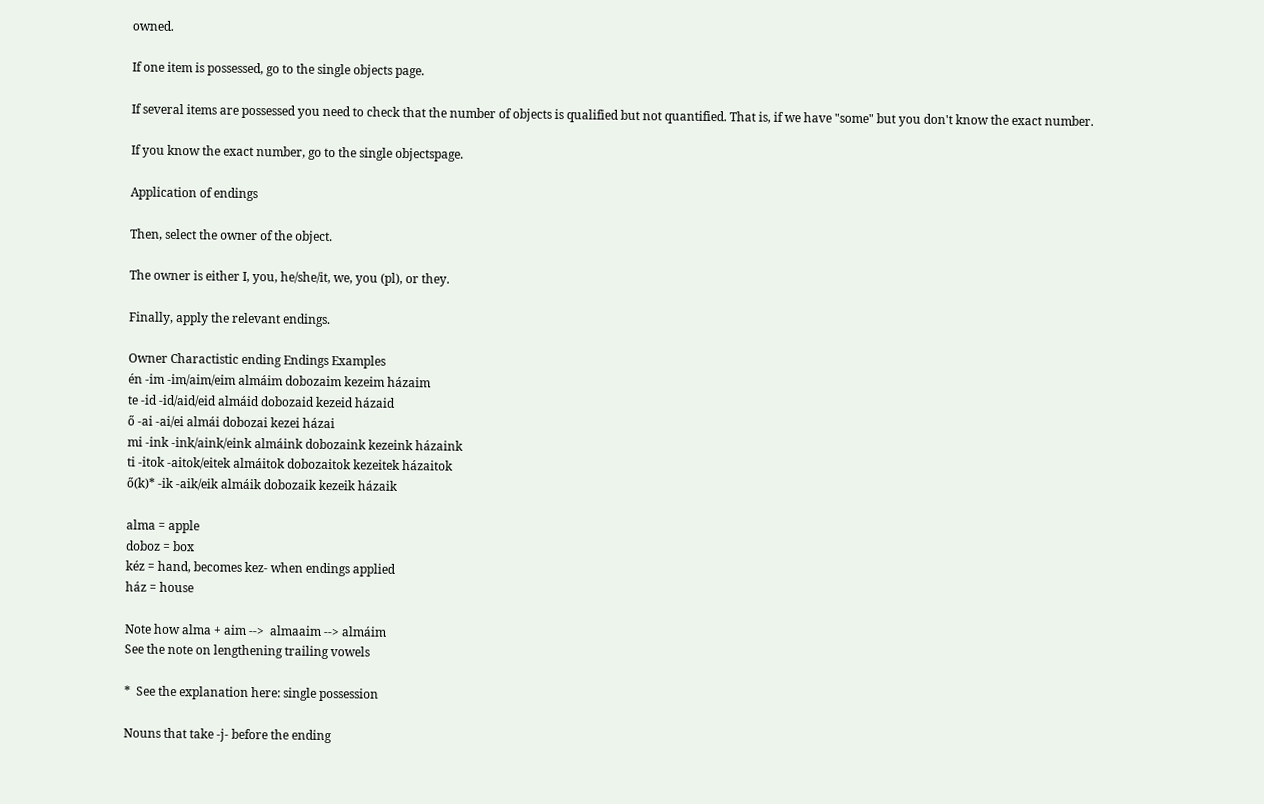owned.

If one item is possessed, go to the single objects page.

If several items are possessed you need to check that the number of objects is qualified but not quantified. That is, if we have "some" but you don't know the exact number.

If you know the exact number, go to the single objectspage.

Application of endings

Then, select the owner of the object.

The owner is either I, you, he/she/it, we, you (pl), or they.

Finally, apply the relevant endings.

Owner Charactistic ending Endings Examples
én -im -im/aim/eim almáim dobozaim kezeim házaim
te -id -id/aid/eid almáid dobozaid kezeid házaid
ő -ai -ai/ei almái dobozai kezei házai
mi -ink -ink/aink/eink almáink dobozaink kezeink házaink
ti -itok -aitok/eitek almáitok dobozaitok kezeitek házaitok
ő(k)* -ik -aik/eik almáik dobozaik kezeik házaik

alma = apple
doboz = box
kéz = hand, becomes kez- when endings applied
ház = house

Note how alma + aim -->  almaaim --> almáim
See the note on lengthening trailing vowels

*  See the explanation here: single possession

Nouns that take -j- before the ending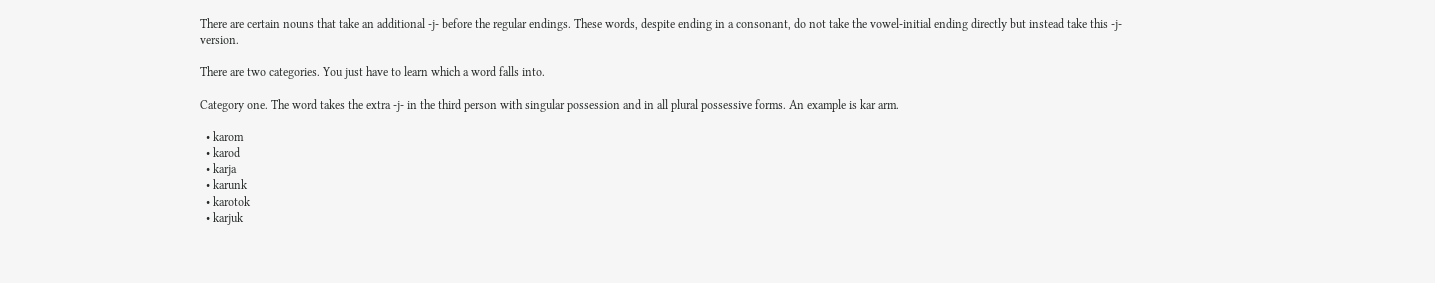There are certain nouns that take an additional -j- before the regular endings. These words, despite ending in a consonant, do not take the vowel-initial ending directly but instead take this -j- version.

There are two categories. You just have to learn which a word falls into.

Category one. The word takes the extra -j- in the third person with singular possession and in all plural possessive forms. An example is kar arm.

  • karom
  • karod
  • karja
  • karunk
  • karotok
  • karjuk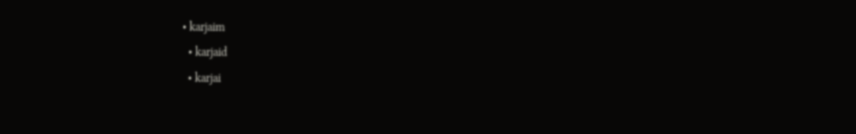• karjaim
  • karjaid
  • karjai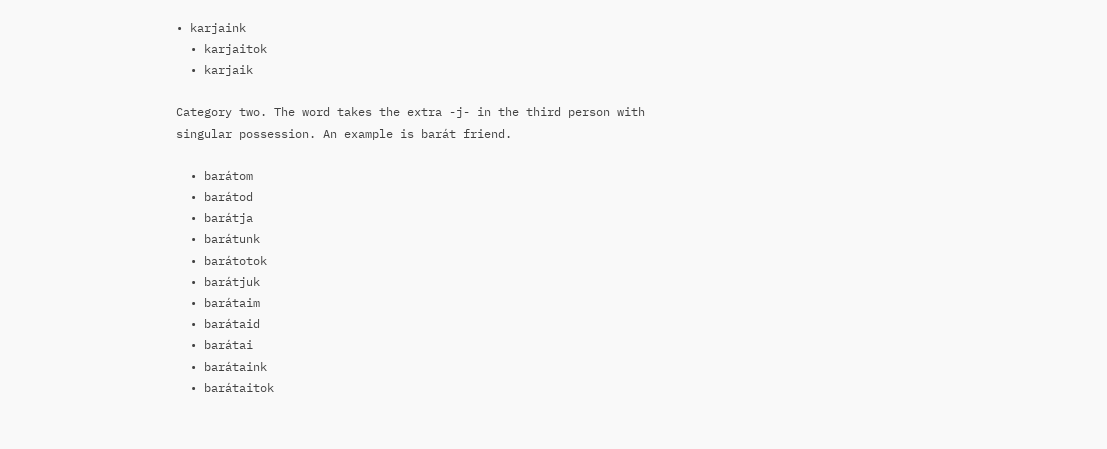• karjaink
  • karjaitok
  • karjaik

Category two. The word takes the extra -j- in the third person with singular possession. An example is barát friend.

  • barátom
  • barátod
  • barátja
  • barátunk
  • barátotok
  • barátjuk
  • barátaim
  • barátaid
  • barátai
  • barátaink
  • barátaitok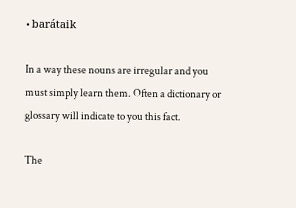• barátaik

In a way these nouns are irregular and you must simply learn them. Often a dictionary or glossary will indicate to you this fact.

The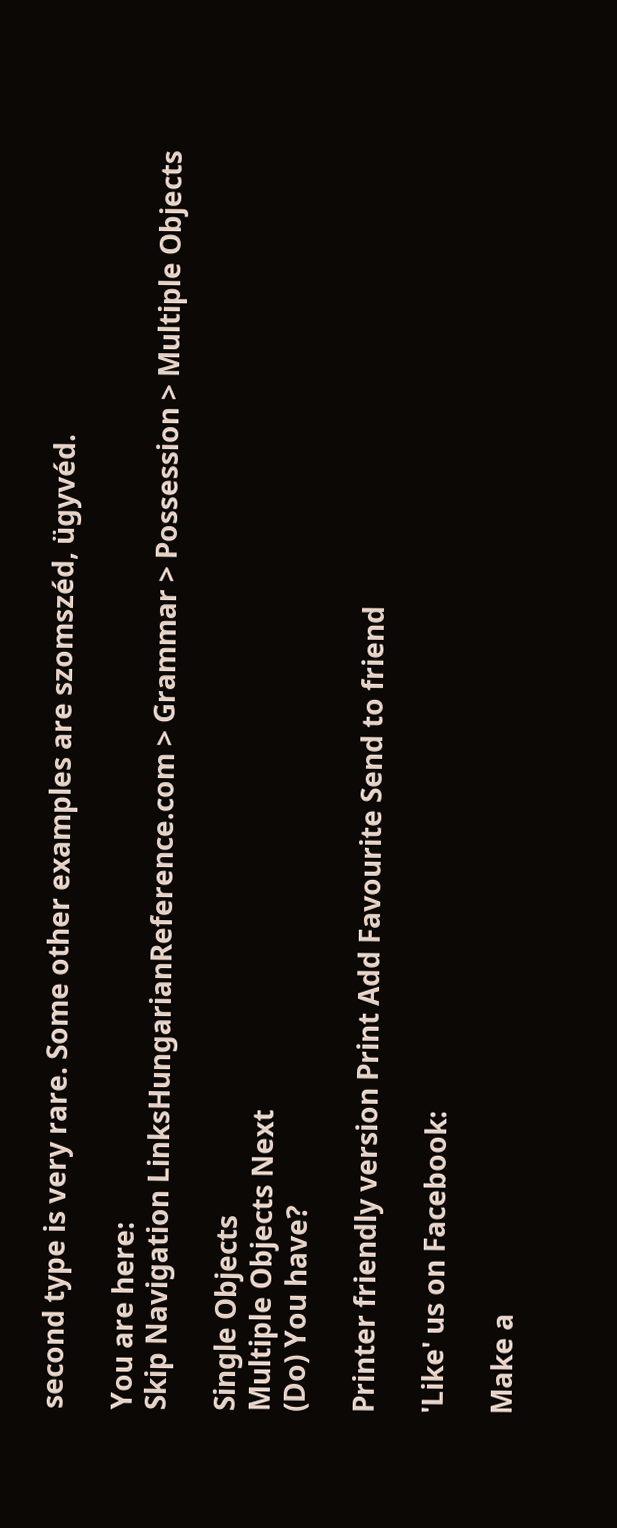second type is very rare. Some other examples are szomszéd, ügyvéd.

You are here:
Skip Navigation LinksHungarianReference.com > Grammar > Possession > Multiple Objects

Single Objects
Multiple Objects Next
(Do) You have?

Printer friendly version Print Add Favourite Send to friend

'Like' us on Facebook:

Make a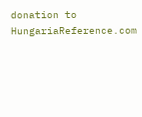donation to HungariaReference.com